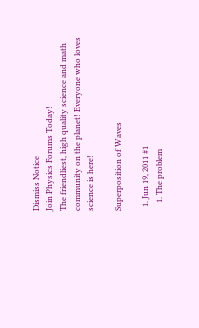Dismiss Notice
Join Physics Forums Today!
The friendliest, high quality science and math community on the planet! Everyone who loves science is here!

Superposition of Waves

  1. Jun 19, 2011 #1
    1. The problem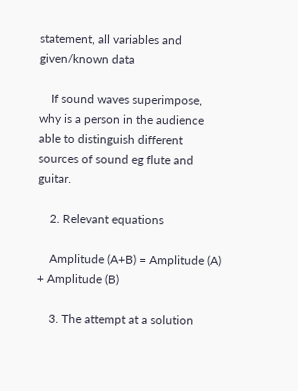statement, all variables and given/known data

    If sound waves superimpose, why is a person in the audience able to distinguish different sources of sound eg flute and guitar.

    2. Relevant equations

    Amplitude (A+B) = Amplitude (A) + Amplitude (B)

    3. The attempt at a solution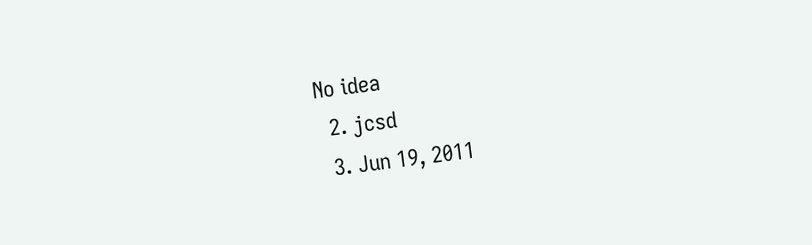No idea
  2. jcsd
  3. Jun 19, 2011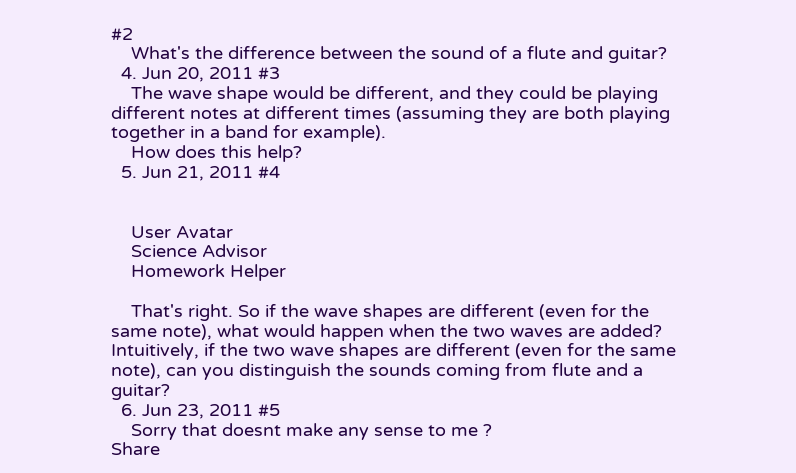#2
    What's the difference between the sound of a flute and guitar?
  4. Jun 20, 2011 #3
    The wave shape would be different, and they could be playing different notes at different times (assuming they are both playing together in a band for example).
    How does this help?
  5. Jun 21, 2011 #4


    User Avatar
    Science Advisor
    Homework Helper

    That's right. So if the wave shapes are different (even for the same note), what would happen when the two waves are added? Intuitively, if the two wave shapes are different (even for the same note), can you distinguish the sounds coming from flute and a guitar?
  6. Jun 23, 2011 #5
    Sorry that doesnt make any sense to me ?
Share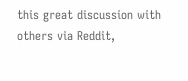this great discussion with others via Reddit,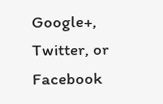Google+, Twitter, or Facebook